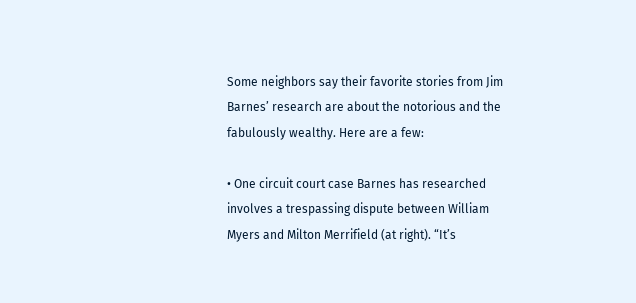Some neighbors say their favorite stories from Jim Barnes’ research are about the notorious and the fabulously wealthy. Here are a few:

• One circuit court case Barnes has researched involves a trespassing dispute between William Myers and Milton Merrifield (at right). “It’s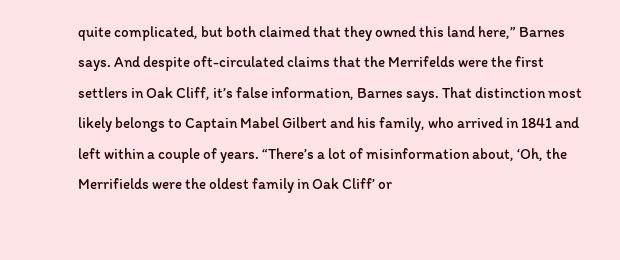quite complicated, but both claimed that they owned this land here,” Barnes says. And despite oft-circulated claims that the Merrifelds were the first settlers in Oak Cliff, it’s false information, Barnes says. That distinction most likely belongs to Captain Mabel Gilbert and his family, who arrived in 1841 and left within a couple of years. “There’s a lot of misinformation about, ‘Oh, the Merrifields were the oldest family in Oak Cliff’ or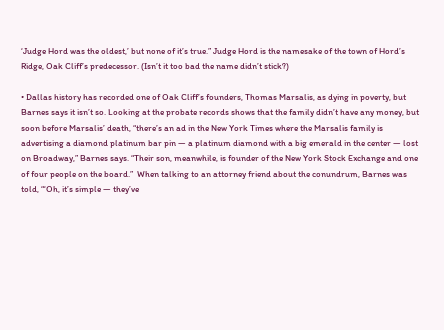‘Judge Hord was the oldest,’ but none of it’s true.” Judge Hord is the namesake of the town of Hord’s Ridge, Oak Cliff’s predecessor. (Isn’t it too bad the name didn’t stick?)

• Dallas history has recorded one of Oak Cliff’s founders, Thomas Marsalis, as dying in poverty, but Barnes says it isn’t so. Looking at the probate records shows that the family didn’t have any money, but soon before Marsalis’ death, “there’s an ad in the New York Times where the Marsalis family is advertising a diamond platinum bar pin — a platinum diamond with a big emerald in the center — lost on Broadway,” Barnes says. “Their son, meanwhile, is founder of the New York Stock Exchange and one of four people on the board.”  When talking to an attorney friend about the conundrum, Barnes was told, “‘Oh, it’s simple — they’ve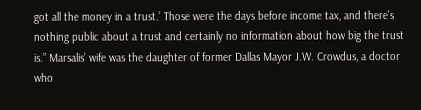got all the money in a trust.’ Those were the days before income tax, and there’s nothing public about a trust and certainly no information about how big the trust is.” Marsalis’ wife was the daughter of former Dallas Mayor J.W. Crowdus, a doctor who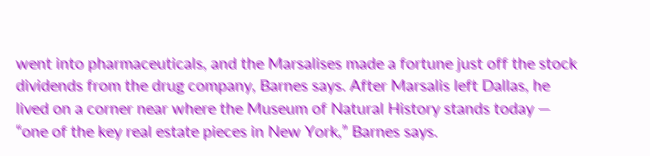went into pharmaceuticals, and the Marsalises made a fortune just off the stock dividends from the drug company, Barnes says. After Marsalis left Dallas, he lived on a corner near where the Museum of Natural History stands today — “one of the key real estate pieces in New York,” Barnes says.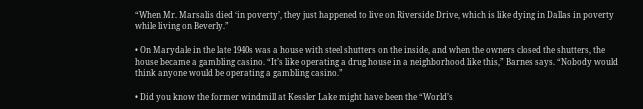“When Mr. Marsalis died ‘in poverty’, they just happened to live on Riverside Drive, which is like dying in Dallas in poverty while living on Beverly.”

• On Marydale in the late 1940s was a house with steel shutters on the inside, and when the owners closed the shutters, the house became a gambling casino. “It’s like operating a drug house in a neighborhood like this,” Barnes says. “Nobody would think anyone would be operating a gambling casino.”

• Did you know the former windmill at Kessler Lake might have been the “World’s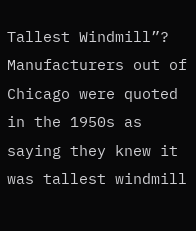Tallest Windmill”? Manufacturers out of Chicago were quoted in the 1950s as saying they knew it was tallest windmill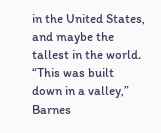in the United States, and maybe the tallest in the world. “This was built down in a valley,” Barnes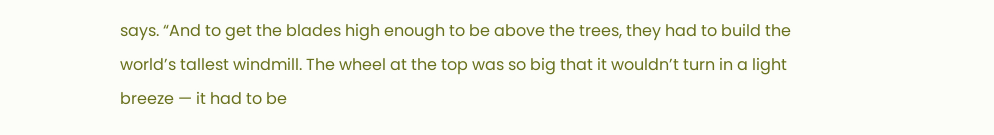says. “And to get the blades high enough to be above the trees, they had to build the world’s tallest windmill. The wheel at the top was so big that it wouldn’t turn in a light breeze — it had to be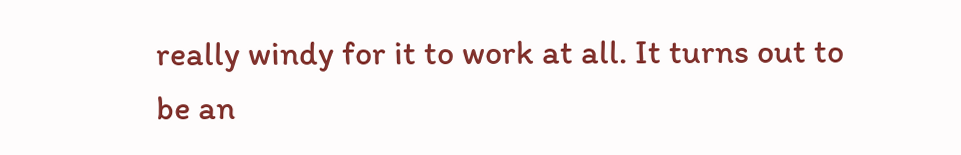really windy for it to work at all. It turns out to be an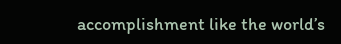accomplishment like the world’s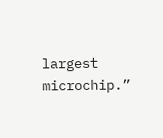largest microchip.”